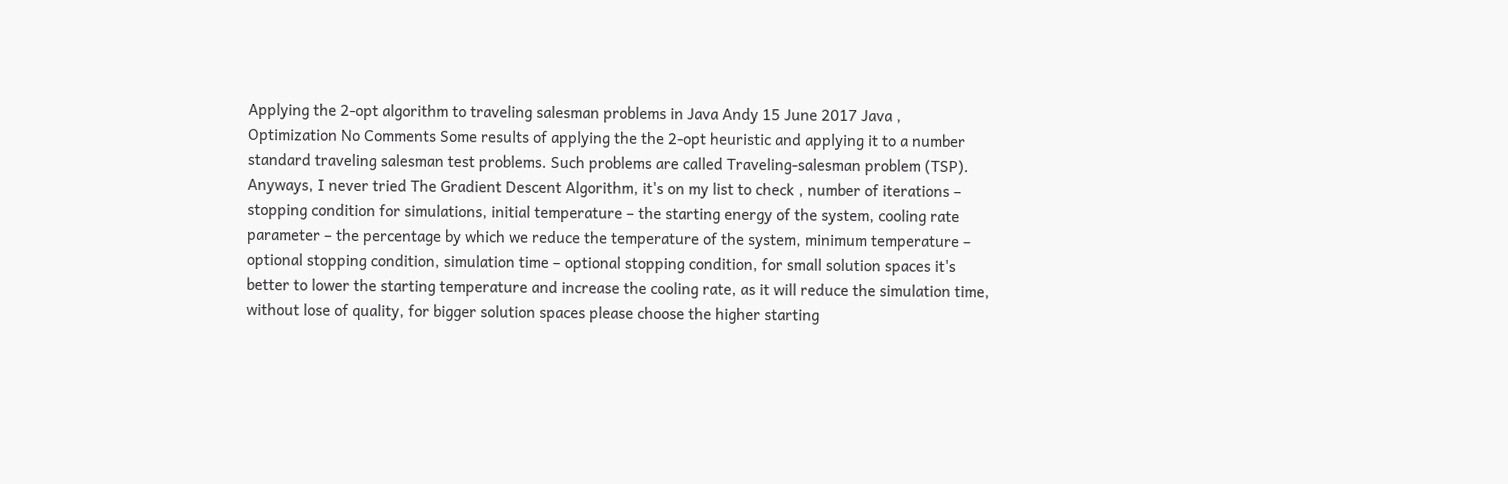Applying the 2-opt algorithm to traveling salesman problems in Java Andy 15 June 2017 Java , Optimization No Comments Some results of applying the the 2-opt heuristic and applying it to a number standard traveling salesman test problems. Such problems are called Traveling-salesman problem (TSP). Anyways, I never tried The Gradient Descent Algorithm, it's on my list to check , number of iterations – stopping condition for simulations, initial temperature – the starting energy of the system, cooling rate parameter – the percentage by which we reduce the temperature of the system, minimum temperature – optional stopping condition, simulation time – optional stopping condition, for small solution spaces it's better to lower the starting temperature and increase the cooling rate, as it will reduce the simulation time, without lose of quality, for bigger solution spaces please choose the higher starting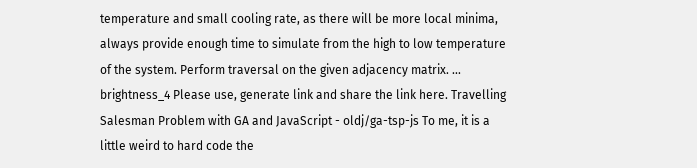temperature and small cooling rate, as there will be more local minima, always provide enough time to simulate from the high to low temperature of the system. Perform traversal on the given adjacency matrix. ... brightness_4 Please use, generate link and share the link here. Travelling Salesman Problem with GA and JavaScript - oldj/ga-tsp-js To me, it is a little weird to hard code the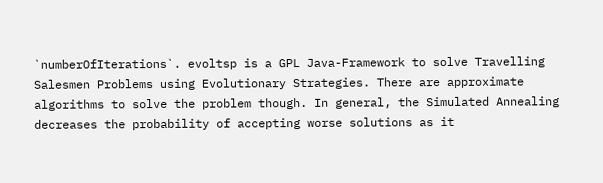`numberOfIterations`. evoltsp is a GPL Java-Framework to solve Travelling Salesmen Problems using Evolutionary Strategies. There are approximate algorithms to solve the problem though. In general, the Simulated Annealing decreases the probability of accepting worse solutions as it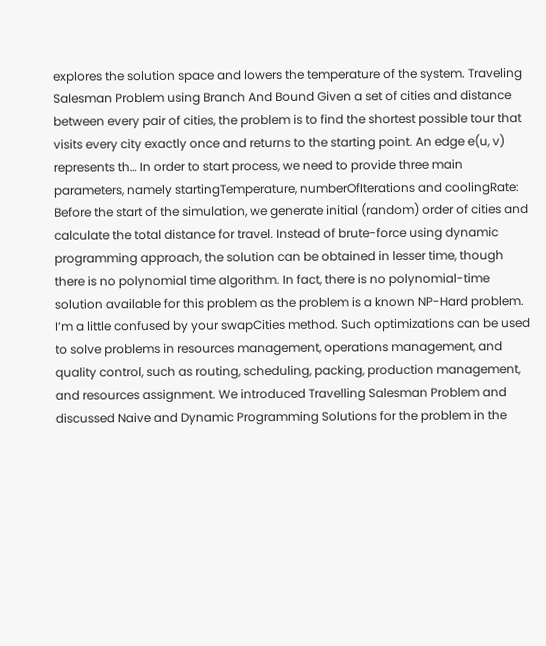explores the solution space and lowers the temperature of the system. Traveling Salesman Problem using Branch And Bound Given a set of cities and distance between every pair of cities, the problem is to find the shortest possible tour that visits every city exactly once and returns to the starting point. An edge e(u, v) represents th… In order to start process, we need to provide three main parameters, namely startingTemperature, numberOfIterations and coolingRate: Before the start of the simulation, we generate initial (random) order of cities and calculate the total distance for travel. Instead of brute-force using dynamic programming approach, the solution can be obtained in lesser time, though there is no polynomial time algorithm. In fact, there is no polynomial-time solution available for this problem as the problem is a known NP-Hard problem. I’m a little confused by your swapCities method. Such optimizations can be used to solve problems in resources management, operations management, and quality control, such as routing, scheduling, packing, production management, and resources assignment. We introduced Travelling Salesman Problem and discussed Naive and Dynamic Programming Solutions for the problem in the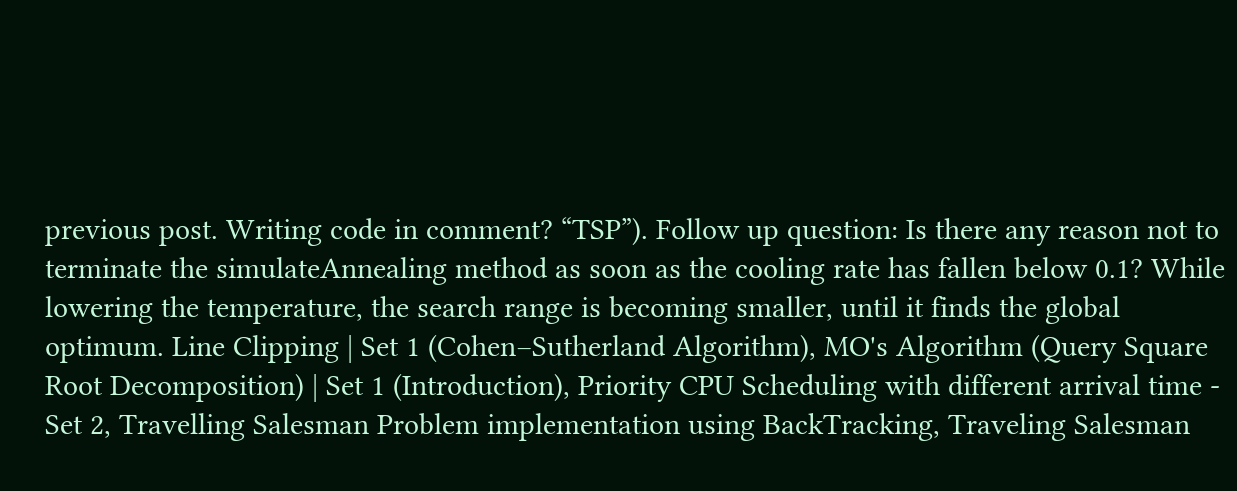previous post. Writing code in comment? “TSP”). Follow up question: Is there any reason not to terminate the simulateAnnealing method as soon as the cooling rate has fallen below 0.1? While lowering the temperature, the search range is becoming smaller, until it finds the global optimum. Line Clipping | Set 1 (Cohen–Sutherland Algorithm), MO's Algorithm (Query Square Root Decomposition) | Set 1 (Introduction), Priority CPU Scheduling with different arrival time - Set 2, Travelling Salesman Problem implementation using BackTracking, Traveling Salesman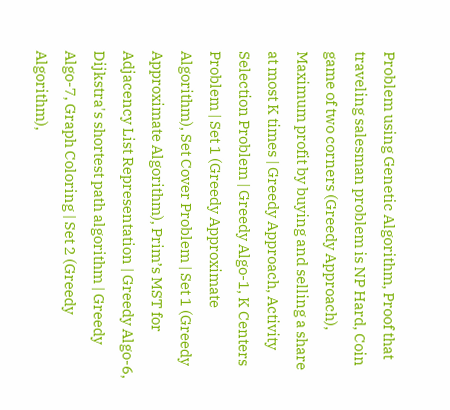Problem using Genetic Algorithm, Proof that traveling salesman problem is NP Hard, Coin game of two corners (Greedy Approach), Maximum profit by buying and selling a share at most K times | Greedy Approach, Activity Selection Problem | Greedy Algo-1, K Centers Problem | Set 1 (Greedy Approximate Algorithm), Set Cover Problem | Set 1 (Greedy Approximate Algorithm), Prim’s MST for Adjacency List Representation | Greedy Algo-6, Dijkstra's shortest path algorithm | Greedy Algo-7, Graph Coloring | Set 2 (Greedy Algorithm),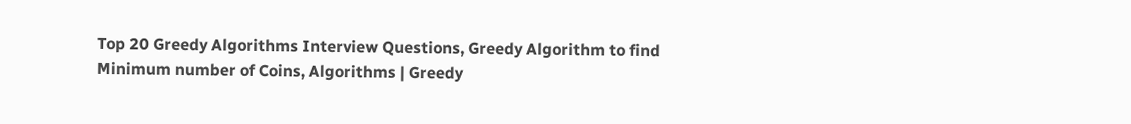Top 20 Greedy Algorithms Interview Questions, Greedy Algorithm to find Minimum number of Coins, Algorithms | Greedy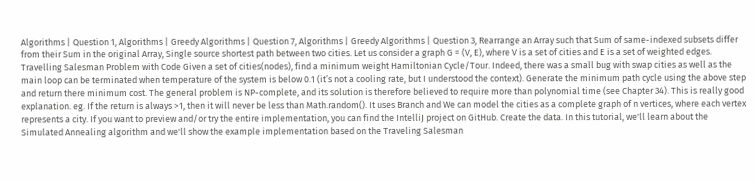Algorithms | Question 1, Algorithms | Greedy Algorithms | Question 7, Algorithms | Greedy Algorithms | Question 3, Rearrange an Array such that Sum of same-indexed subsets differ from their Sum in the original Array, Single source shortest path between two cities. Let us consider a graph G = (V, E), where V is a set of cities and E is a set of weighted edges. Travelling Salesman Problem with Code Given a set of cities(nodes), find a minimum weight Hamiltonian Cycle/Tour. Indeed, there was a small bug with swap cities as well as the main loop can be terminated when temperature of the system is below 0.1 (it’s not a cooling rate, but I understood the context). Generate the minimum path cycle using the above step and return there minimum cost. The general problem is NP-complete, and its solution is therefore believed to require more than polynomial time (see Chapter 34). This is really good explanation. eg. If the return is always >1, then it will never be less than Math.random(). It uses Branch and We can model the cities as a complete graph of n vertices, where each vertex represents a city. If you want to preview and/or try the entire implementation, you can find the IntelliJ project on GitHub. Create the data. In this tutorial, we'll learn about the Simulated Annealing algorithm and we'll show the example implementation based on the Traveling Salesman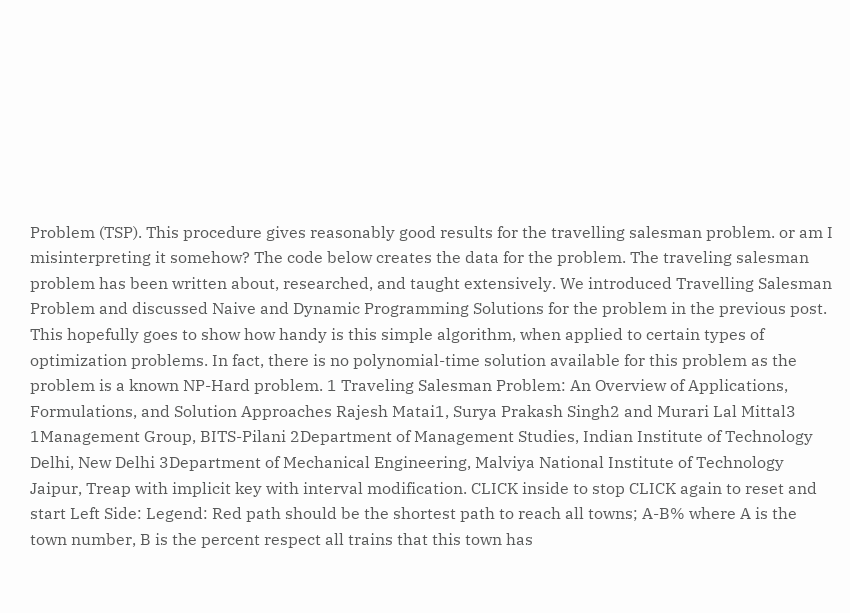Problem (TSP). This procedure gives reasonably good results for the travelling salesman problem. or am I misinterpreting it somehow? The code below creates the data for the problem. The traveling salesman problem has been written about, researched, and taught extensively. We introduced Travelling Salesman Problem and discussed Naive and Dynamic Programming Solutions for the problem in the previous post. This hopefully goes to show how handy is this simple algorithm, when applied to certain types of optimization problems. In fact, there is no polynomial-time solution available for this problem as the problem is a known NP-Hard problem. 1 Traveling Salesman Problem: An Overview of Applications, Formulations, and Solution Approaches Rajesh Matai1, Surya Prakash Singh2 and Murari Lal Mittal3 1Management Group, BITS-Pilani 2Department of Management Studies, Indian Institute of Technology Delhi, New Delhi 3Department of Mechanical Engineering, Malviya National Institute of Technology Jaipur, Treap with implicit key with interval modification. CLICK inside to stop CLICK again to reset and start Left Side: Legend: Red path should be the shortest path to reach all towns; A-B% where A is the town number, B is the percent respect all trains that this town has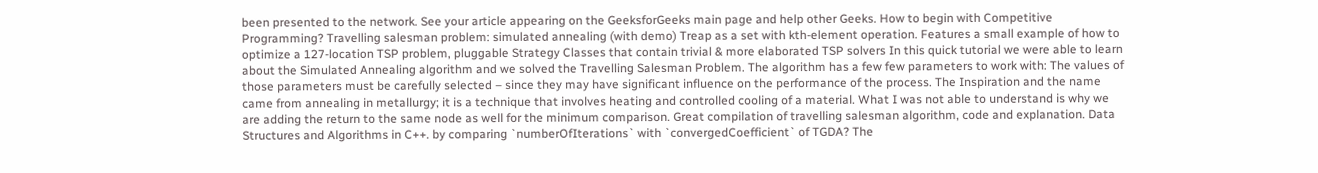been presented to the network. See your article appearing on the GeeksforGeeks main page and help other Geeks. How to begin with Competitive Programming? Travelling salesman problem: simulated annealing (with demo) Treap as a set with kth-element operation. Features a small example of how to optimize a 127-location TSP problem, pluggable Strategy Classes that contain trivial & more elaborated TSP solvers In this quick tutorial we were able to learn about the Simulated Annealing algorithm and we solved the Travelling Salesman Problem. The algorithm has a few few parameters to work with: The values of those parameters must be carefully selected – since they may have significant influence on the performance of the process. The Inspiration and the name came from annealing in metallurgy; it is a technique that involves heating and controlled cooling of a material. What I was not able to understand is why we are adding the return to the same node as well for the minimum comparison. Great compilation of travelling salesman algorithm, code and explanation. Data Structures and Algorithms in C++. by comparing `numberOfIterations` with `convergedCoefficient` of TGDA? The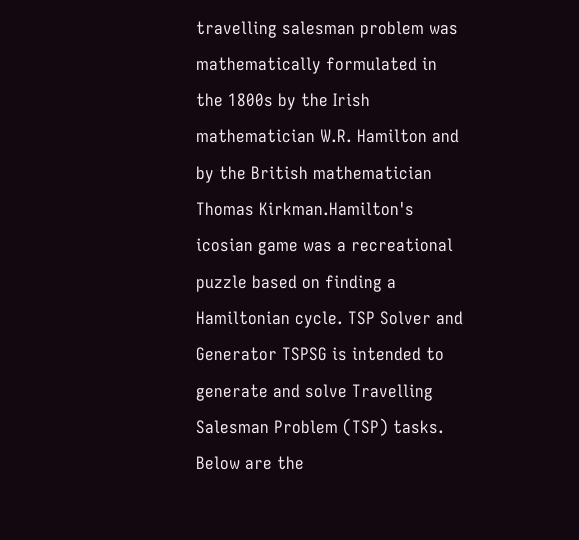travelling salesman problem was mathematically formulated in the 1800s by the Irish mathematician W.R. Hamilton and by the British mathematician Thomas Kirkman.Hamilton's icosian game was a recreational puzzle based on finding a Hamiltonian cycle. TSP Solver and Generator TSPSG is intended to generate and solve Travelling Salesman Problem (TSP) tasks. Below are the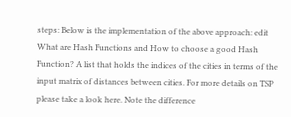steps: Below is the implementation of the above approach: edit What are Hash Functions and How to choose a good Hash Function? A list that holds the indices of the cities in terms of the input matrix of distances between cities. For more details on TSP please take a look here. Note the difference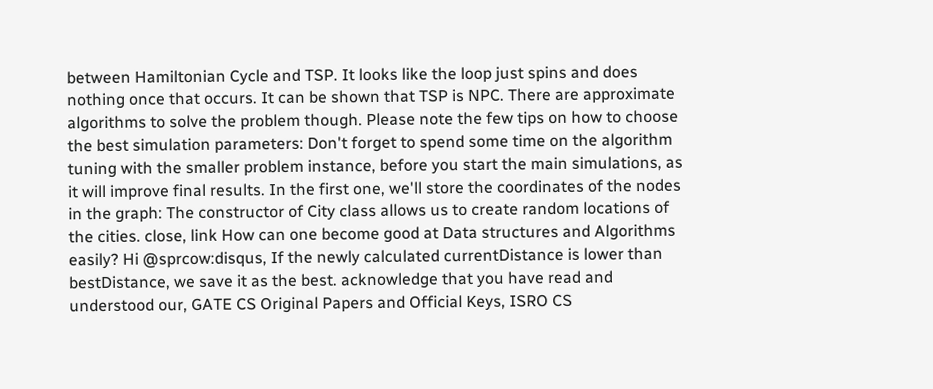between Hamiltonian Cycle and TSP. It looks like the loop just spins and does nothing once that occurs. It can be shown that TSP is NPC. There are approximate algorithms to solve the problem though. Please note the few tips on how to choose the best simulation parameters: Don't forget to spend some time on the algorithm tuning with the smaller problem instance, before you start the main simulations, as it will improve final results. In the first one, we'll store the coordinates of the nodes in the graph: The constructor of City class allows us to create random locations of the cities. close, link How can one become good at Data structures and Algorithms easily? Hi @sprcow:disqus, If the newly calculated currentDistance is lower than bestDistance, we save it as the best. acknowledge that you have read and understood our, GATE CS Original Papers and Official Keys, ISRO CS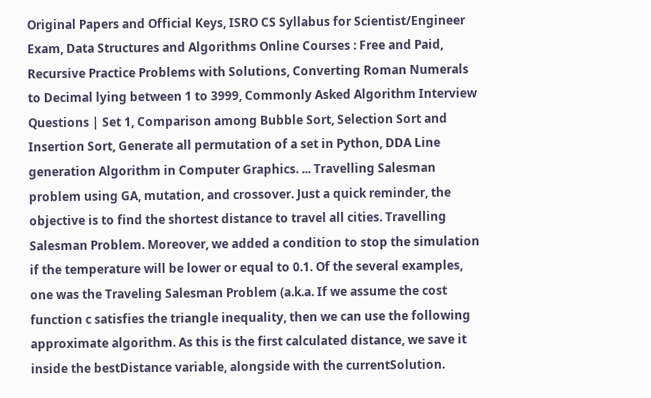Original Papers and Official Keys, ISRO CS Syllabus for Scientist/Engineer Exam, Data Structures and Algorithms Online Courses : Free and Paid, Recursive Practice Problems with Solutions, Converting Roman Numerals to Decimal lying between 1 to 3999, Commonly Asked Algorithm Interview Questions | Set 1, Comparison among Bubble Sort, Selection Sort and Insertion Sort, Generate all permutation of a set in Python, DDA Line generation Algorithm in Computer Graphics. ... Travelling Salesman problem using GA, mutation, and crossover. Just a quick reminder, the objective is to find the shortest distance to travel all cities. Travelling Salesman Problem. Moreover, we added a condition to stop the simulation if the temperature will be lower or equal to 0.1. Of the several examples, one was the Traveling Salesman Problem (a.k.a. If we assume the cost function c satisfies the triangle inequality, then we can use the following approximate algorithm. As this is the first calculated distance, we save it inside the bestDistance variable, alongside with the currentSolution.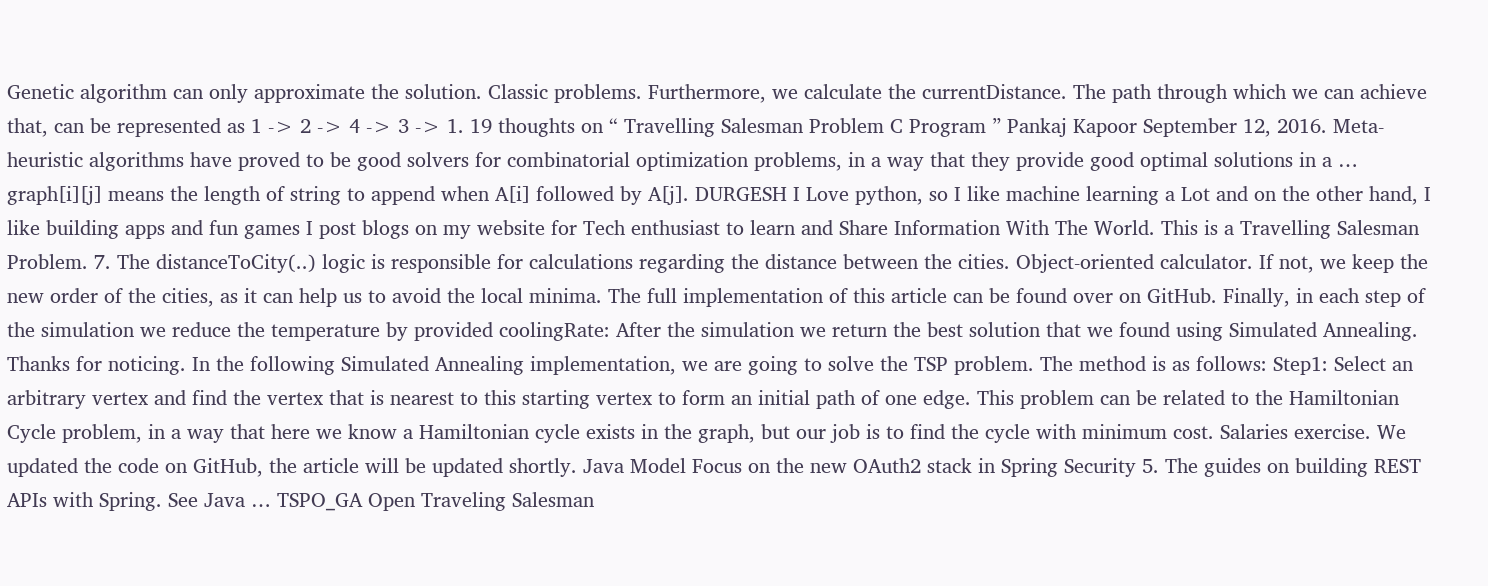Genetic algorithm can only approximate the solution. Classic problems. Furthermore, we calculate the currentDistance. The path through which we can achieve that, can be represented as 1 -> 2 -> 4 -> 3 -> 1. 19 thoughts on “ Travelling Salesman Problem C Program ” Pankaj Kapoor September 12, 2016. Meta-heuristic algorithms have proved to be good solvers for combinatorial optimization problems, in a way that they provide good optimal solutions in a … graph[i][j] means the length of string to append when A[i] followed by A[j]. DURGESH I Love python, so I like machine learning a Lot and on the other hand, I like building apps and fun games I post blogs on my website for Tech enthusiast to learn and Share Information With The World. This is a Travelling Salesman Problem. 7. The distanceToCity(..) logic is responsible for calculations regarding the distance between the cities. Object-oriented calculator. If not, we keep the new order of the cities, as it can help us to avoid the local minima. The full implementation of this article can be found over on GitHub. Finally, in each step of the simulation we reduce the temperature by provided coolingRate: After the simulation we return the best solution that we found using Simulated Annealing. Thanks for noticing. In the following Simulated Annealing implementation, we are going to solve the TSP problem. The method is as follows: Step1: Select an arbitrary vertex and find the vertex that is nearest to this starting vertex to form an initial path of one edge. This problem can be related to the Hamiltonian Cycle problem, in a way that here we know a Hamiltonian cycle exists in the graph, but our job is to find the cycle with minimum cost. Salaries exercise. We updated the code on GitHub, the article will be updated shortly. Java Model Focus on the new OAuth2 stack in Spring Security 5. The guides on building REST APIs with Spring. See Java … TSPO_GA Open Traveling Salesman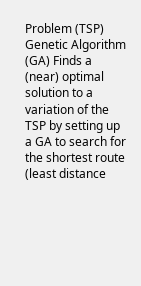Problem (TSP) Genetic Algorithm (GA) Finds a (near) optimal solution to a variation of the TSP by setting up a GA to search for the shortest route (least distance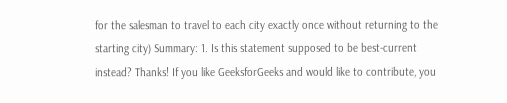for the salesman to travel to each city exactly once without returning to the starting city) Summary: 1. Is this statement supposed to be best-current instead? Thanks! If you like GeeksforGeeks and would like to contribute, you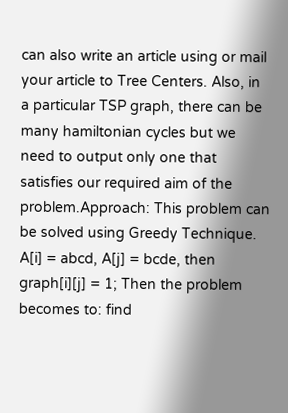can also write an article using or mail your article to Tree Centers. Also, in a particular TSP graph, there can be many hamiltonian cycles but we need to output only one that satisfies our required aim of the problem.Approach: This problem can be solved using Greedy Technique. A[i] = abcd, A[j] = bcde, then graph[i][j] = 1; Then the problem becomes to: find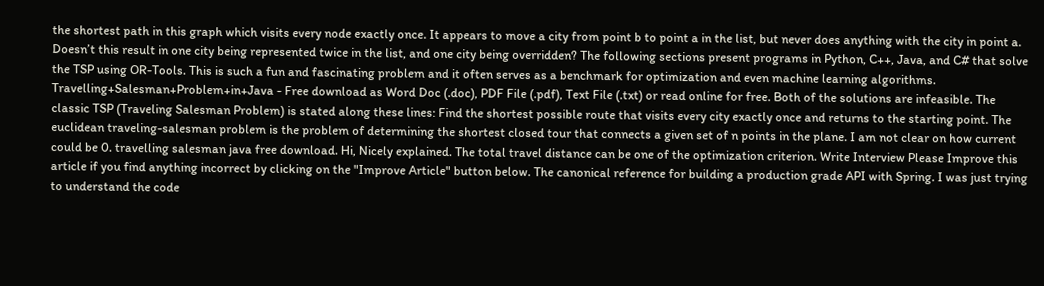the shortest path in this graph which visits every node exactly once. It appears to move a city from point b to point a in the list, but never does anything with the city in point a. Doesn’t this result in one city being represented twice in the list, and one city being overridden? The following sections present programs in Python, C++, Java, and C# that solve the TSP using OR-Tools. This is such a fun and fascinating problem and it often serves as a benchmark for optimization and even machine learning algorithms. Travelling+Salesman+Problem+in+Java - Free download as Word Doc (.doc), PDF File (.pdf), Text File (.txt) or read online for free. Both of the solutions are infeasible. The classic TSP (Traveling Salesman Problem) is stated along these lines: Find the shortest possible route that visits every city exactly once and returns to the starting point. The euclidean traveling-salesman problem is the problem of determining the shortest closed tour that connects a given set of n points in the plane. I am not clear on how current could be 0. travelling salesman java free download. Hi, Nicely explained. The total travel distance can be one of the optimization criterion. Write Interview Please Improve this article if you find anything incorrect by clicking on the "Improve Article" button below. The canonical reference for building a production grade API with Spring. I was just trying to understand the code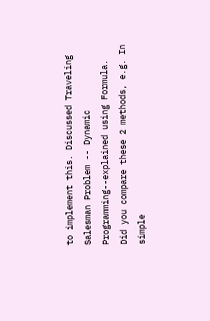to implement this. Discussed Traveling Salesman Problem -- Dynamic Programming--explained using Formula. Did you compare these 2 methods, e.g. In simple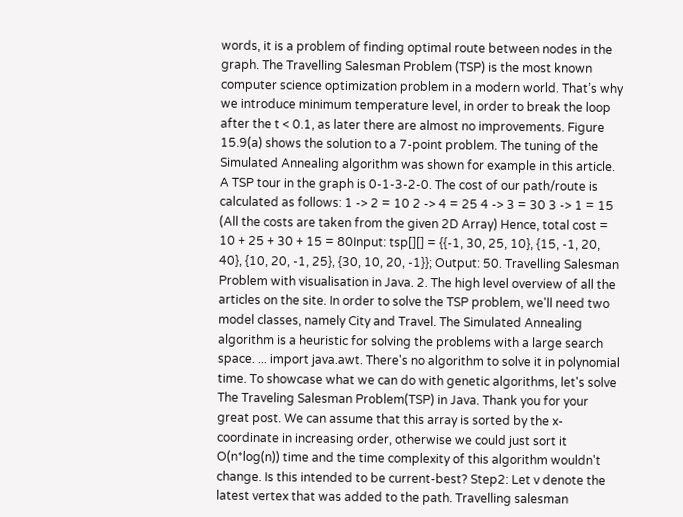words, it is a problem of finding optimal route between nodes in the graph. The Travelling Salesman Problem (TSP) is the most known computer science optimization problem in a modern world. That’s why we introduce minimum temperature level, in order to break the loop after the t < 0.1, as later there are almost no improvements. Figure 15.9(a) shows the solution to a 7-point problem. The tuning of the Simulated Annealing algorithm was shown for example in this article. A TSP tour in the graph is 0-1-3-2-0. The cost of our path/route is calculated as follows: 1 -> 2 = 10 2 -> 4 = 25 4 -> 3 = 30 3 -> 1 = 15 (All the costs are taken from the given 2D Array) Hence, total cost = 10 + 25 + 30 + 15 = 80Input: tsp[][] = {{-1, 30, 25, 10}, {15, -1, 20, 40}, {10, 20, -1, 25}, {30, 10, 20, -1}}; Output: 50. Travelling Salesman Problem with visualisation in Java. 2. The high level overview of all the articles on the site. In order to solve the TSP problem, we'll need two model classes, namely City and Travel. The Simulated Annealing algorithm is a heuristic for solving the problems with a large search space. ... import java.awt. There's no algorithm to solve it in polynomial time. To showcase what we can do with genetic algorithms, let's solve The Traveling Salesman Problem(TSP) in Java. Thank you for your great post. We can assume that this array is sorted by the x-coordinate in increasing order, otherwise we could just sort it O(n*log(n)) time and the time complexity of this algorithm wouldn't change. Is this intended to be current-best? Step2: Let v denote the latest vertex that was added to the path. Travelling salesman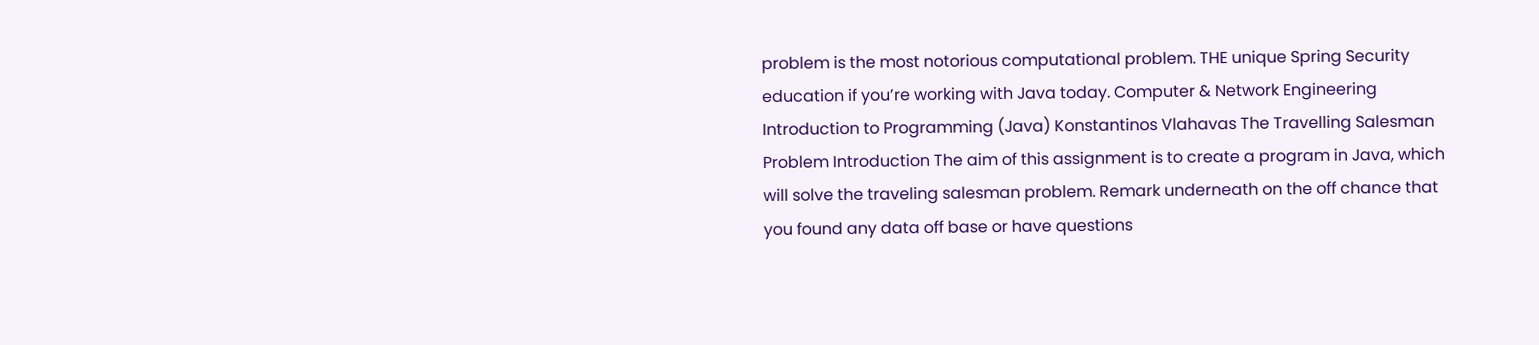problem is the most notorious computational problem. THE unique Spring Security education if you’re working with Java today. Computer & Network Engineering Introduction to Programming (Java) Konstantinos Vlahavas The Travelling Salesman Problem Introduction The aim of this assignment is to create a program in Java, which will solve the traveling salesman problem. Remark underneath on the off chance that you found any data off base or have questions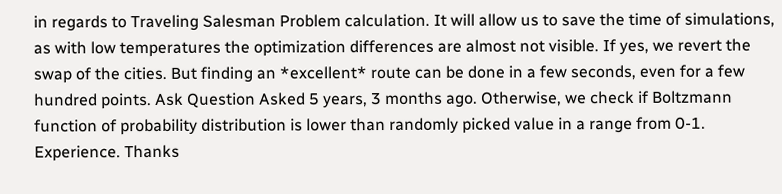in regards to Traveling Salesman Problem calculation. It will allow us to save the time of simulations, as with low temperatures the optimization differences are almost not visible. If yes, we revert the swap of the cities. But finding an *excellent* route can be done in a few seconds, even for a few hundred points. Ask Question Asked 5 years, 3 months ago. Otherwise, we check if Boltzmann function of probability distribution is lower than randomly picked value in a range from 0-1. Experience. Thanks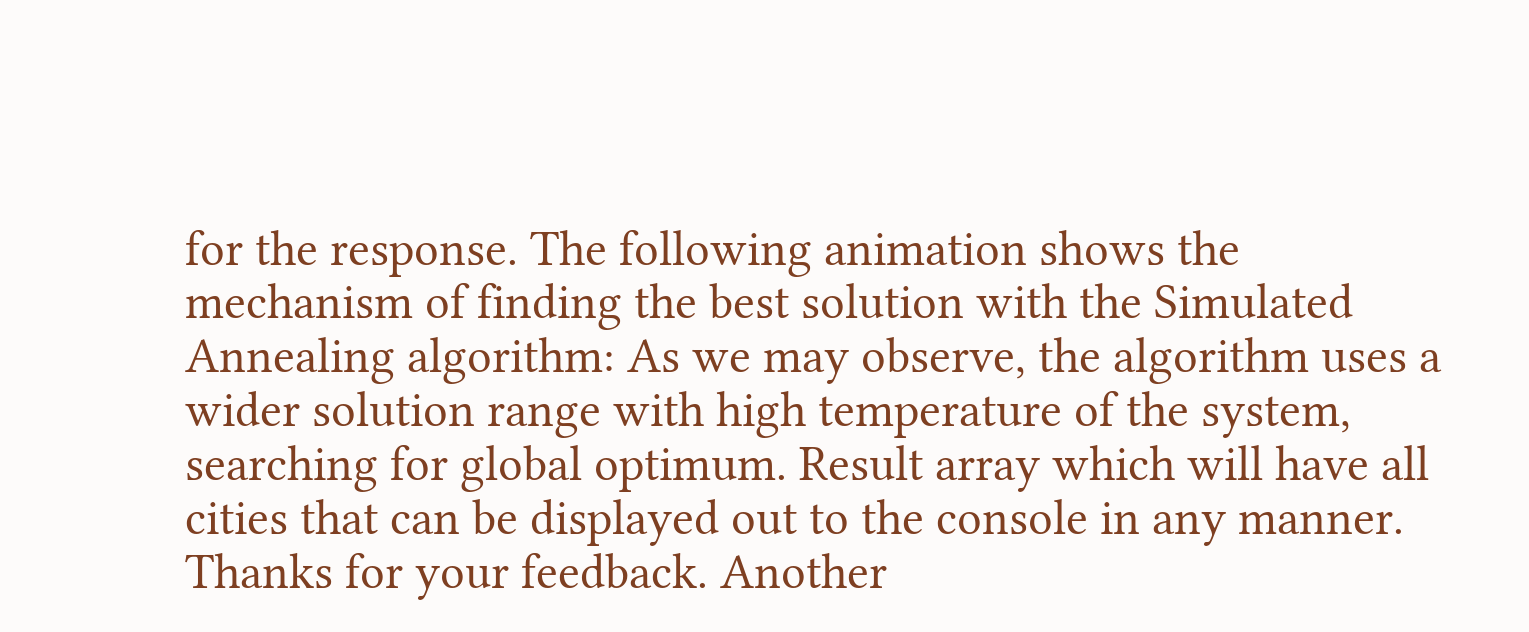for the response. The following animation shows the mechanism of finding the best solution with the Simulated Annealing algorithm: As we may observe, the algorithm uses a wider solution range with high temperature of the system, searching for global optimum. Result array which will have all cities that can be displayed out to the console in any manner. Thanks for your feedback. Another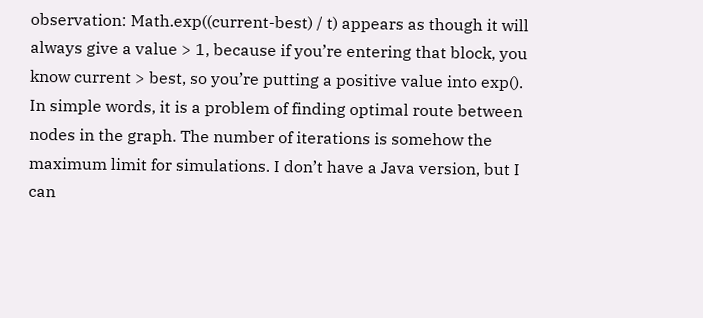observation: Math.exp((current-best) / t) appears as though it will always give a value > 1, because if you’re entering that block, you know current > best, so you’re putting a positive value into exp(). In simple words, it is a problem of finding optimal route between nodes in the graph. The number of iterations is somehow the maximum limit for simulations. I don’t have a Java version, but I can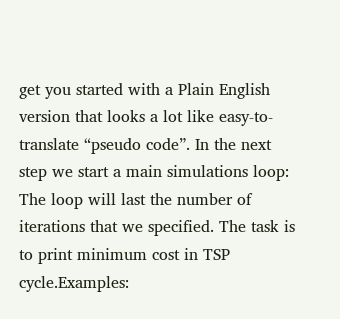get you started with a Plain English version that looks a lot like easy-to-translate “pseudo code”. In the next step we start a main simulations loop: The loop will last the number of iterations that we specified. The task is to print minimum cost in TSP cycle.Examples: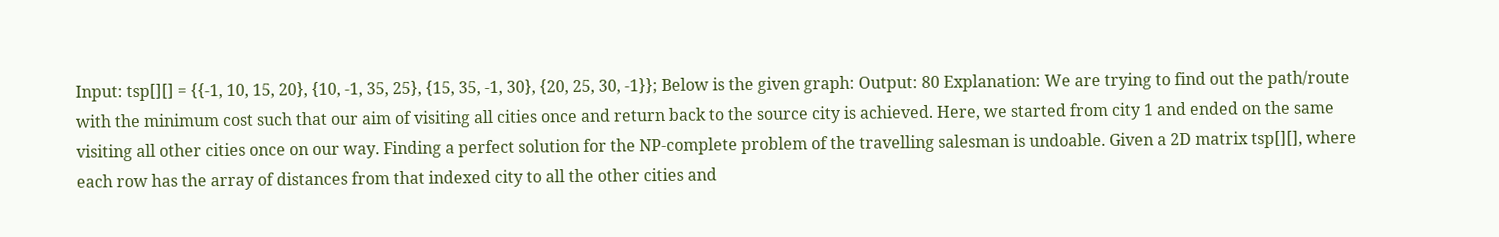Input: tsp[][] = {{-1, 10, 15, 20}, {10, -1, 35, 25}, {15, 35, -1, 30}, {20, 25, 30, -1}}; Below is the given graph: Output: 80 Explanation: We are trying to find out the path/route with the minimum cost such that our aim of visiting all cities once and return back to the source city is achieved. Here, we started from city 1 and ended on the same visiting all other cities once on our way. Finding a perfect solution for the NP-complete problem of the travelling salesman is undoable. Given a 2D matrix tsp[][], where each row has the array of distances from that indexed city to all the other cities and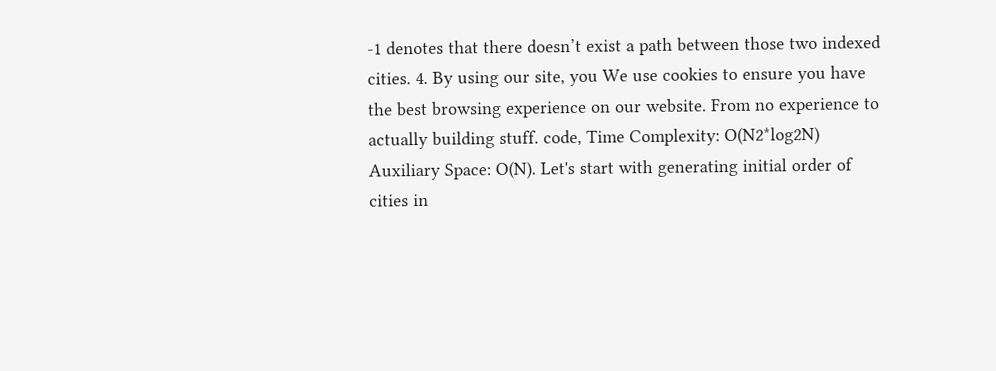-1 denotes that there doesn’t exist a path between those two indexed cities. 4. By using our site, you We use cookies to ensure you have the best browsing experience on our website. From no experience to actually building stuff. code, Time Complexity: O(N2*log2N) Auxiliary Space: O(N). Let's start with generating initial order of cities in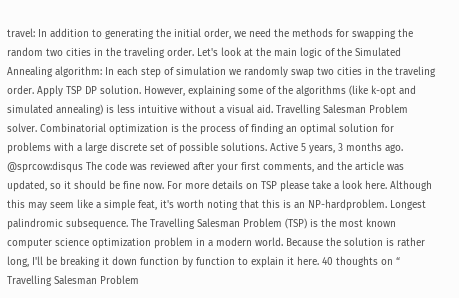travel: In addition to generating the initial order, we need the methods for swapping the random two cities in the traveling order. Let's look at the main logic of the Simulated Annealing algorithm: In each step of simulation we randomly swap two cities in the traveling order. Apply TSP DP solution. However, explaining some of the algorithms (like k-opt and simulated annealing) is less intuitive without a visual aid. Travelling Salesman Problem solver. Combinatorial optimization is the process of finding an optimal solution for problems with a large discrete set of possible solutions. Active 5 years, 3 months ago. @sprcow:disqus The code was reviewed after your first comments, and the article was updated, so it should be fine now. For more details on TSP please take a look here. Although this may seem like a simple feat, it's worth noting that this is an NP-hardproblem. Longest palindromic subsequence. The Travelling Salesman Problem (TSP) is the most known computer science optimization problem in a modern world. Because the solution is rather long, I'll be breaking it down function by function to explain it here. 40 thoughts on “ Travelling Salesman Problem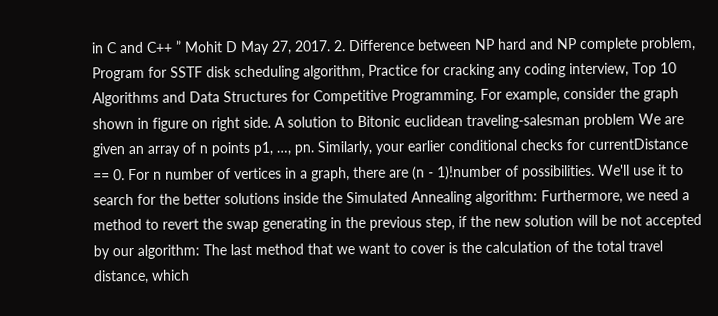in C and C++ ” Mohit D May 27, 2017. 2. Difference between NP hard and NP complete problem, Program for SSTF disk scheduling algorithm, Practice for cracking any coding interview, Top 10 Algorithms and Data Structures for Competitive Programming. For example, consider the graph shown in figure on right side. A solution to Bitonic euclidean traveling-salesman problem We are given an array of n points p1, …, pn. Similarly, your earlier conditional checks for currentDistance == 0. For n number of vertices in a graph, there are (n - 1)!number of possibilities. We'll use it to search for the better solutions inside the Simulated Annealing algorithm: Furthermore, we need a method to revert the swap generating in the previous step, if the new solution will be not accepted by our algorithm: The last method that we want to cover is the calculation of the total travel distance, which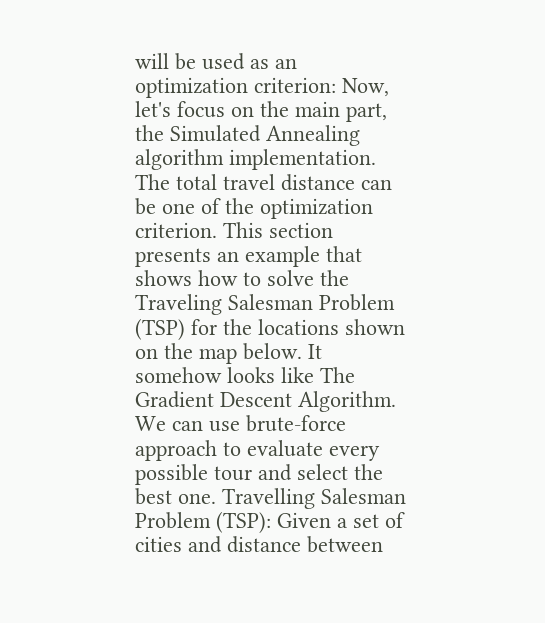will be used as an optimization criterion: Now, let's focus on the main part, the Simulated Annealing algorithm implementation. The total travel distance can be one of the optimization criterion. This section presents an example that shows how to solve the Traveling Salesman Problem (TSP) for the locations shown on the map below. It somehow looks like The Gradient Descent Algorithm. We can use brute-force approach to evaluate every possible tour and select the best one. Travelling Salesman Problem (TSP): Given a set of cities and distance between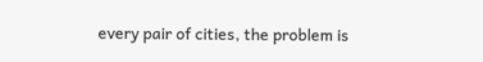every pair of cities, the problem is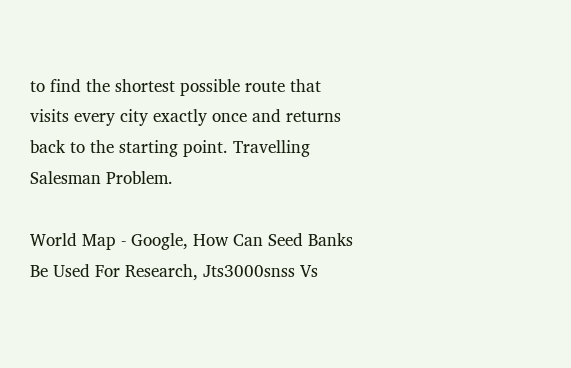to find the shortest possible route that visits every city exactly once and returns back to the starting point. Travelling Salesman Problem.

World Map - Google, How Can Seed Banks Be Used For Research, Jts3000snss Vs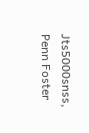Jts5000snss, Penn Foster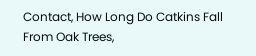Contact, How Long Do Catkins Fall From Oak Trees,